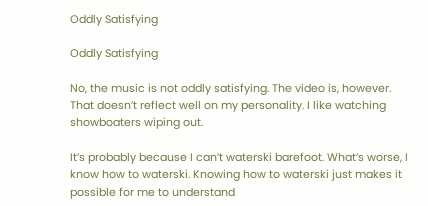Oddly Satisfying

Oddly Satisfying

No, the music is not oddly satisfying. The video is, however. That doesn’t reflect well on my personality. I like watching showboaters wiping out.

It’s probably because I can’t waterski barefoot. What’s worse, I know how to waterski. Knowing how to waterski just makes it possible for me to understand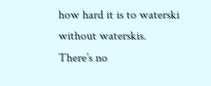how hard it is to waterski without waterskis. There’s no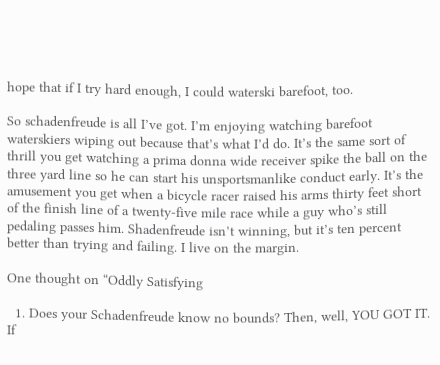hope that if I try hard enough, I could waterski barefoot, too.

So schadenfreude is all I’ve got. I’m enjoying watching barefoot waterskiers wiping out because that’s what I’d do. It’s the same sort of thrill you get watching a prima donna wide receiver spike the ball on the three yard line so he can start his unsportsmanlike conduct early. It’s the amusement you get when a bicycle racer raised his arms thirty feet short of the finish line of a twenty-five mile race while a guy who’s still pedaling passes him. Shadenfreude isn’t winning, but it’s ten percent better than trying and failing. I live on the margin.

One thought on “Oddly Satisfying

  1. Does your Schadenfreude know no bounds? Then, well, YOU GOT IT. If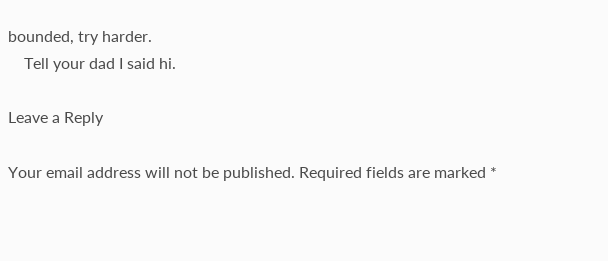bounded, try harder.
    Tell your dad I said hi.

Leave a Reply

Your email address will not be published. Required fields are marked *